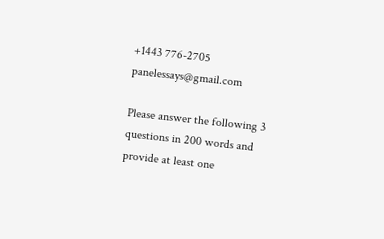+1443 776-2705 panelessays@gmail.com

Please answer the following 3 questions in 200 words and provide at least one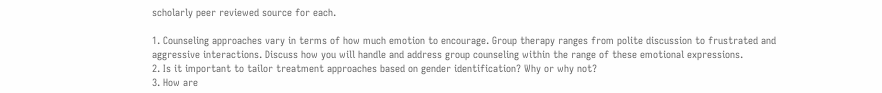scholarly peer reviewed source for each.

1. Counseling approaches vary in terms of how much emotion to encourage. Group therapy ranges from polite discussion to frustrated and aggressive interactions. Discuss how you will handle and address group counseling within the range of these emotional expressions.
2. Is it important to tailor treatment approaches based on gender identification? Why or why not?
3. How are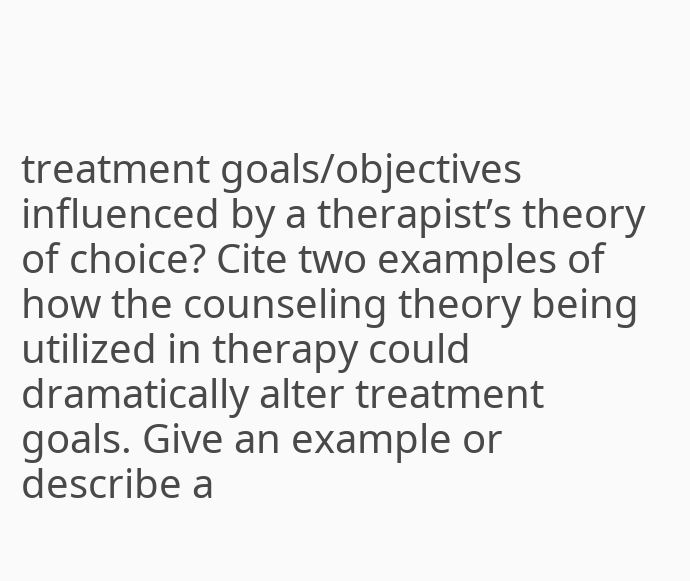treatment goals/objectives influenced by a therapist’s theory of choice? Cite two examples of how the counseling theory being utilized in therapy could dramatically alter treatment goals. Give an example or describe a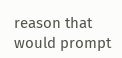reason that would prompt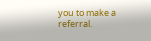you to make a referral.